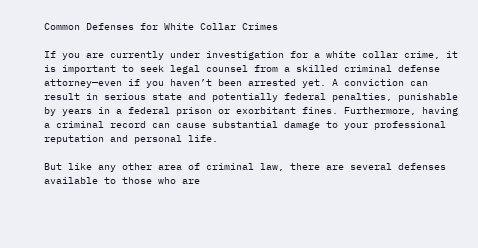Common Defenses for White Collar Crimes

If you are currently under investigation for a white collar crime, it is important to seek legal counsel from a skilled criminal defense attorney—even if you haven’t been arrested yet. A conviction can result in serious state and potentially federal penalties, punishable by years in a federal prison or exorbitant fines. Furthermore, having a criminal record can cause substantial damage to your professional reputation and personal life.

But like any other area of criminal law, there are several defenses available to those who are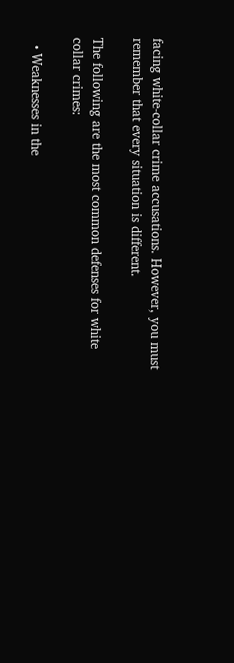facing white-collar crime accusations. However, you must remember that every situation is different.

The following are the most common defenses for white collar crimes:

  • Weaknesses in the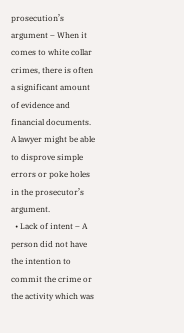prosecution’s argument – When it comes to white collar crimes, there is often a significant amount of evidence and financial documents. A lawyer might be able to disprove simple errors or poke holes in the prosecutor’s argument.
  • Lack of intent – A person did not have the intention to commit the crime or the activity which was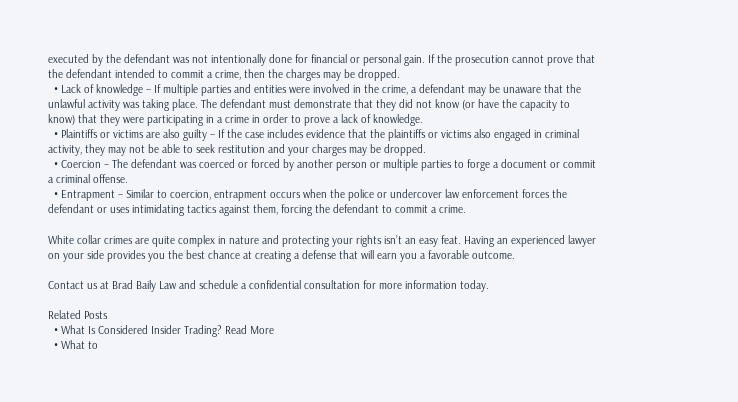executed by the defendant was not intentionally done for financial or personal gain. If the prosecution cannot prove that the defendant intended to commit a crime, then the charges may be dropped.
  • Lack of knowledge – If multiple parties and entities were involved in the crime, a defendant may be unaware that the unlawful activity was taking place. The defendant must demonstrate that they did not know (or have the capacity to know) that they were participating in a crime in order to prove a lack of knowledge.
  • Plaintiffs or victims are also guilty – If the case includes evidence that the plaintiffs or victims also engaged in criminal activity, they may not be able to seek restitution and your charges may be dropped.
  • Coercion – The defendant was coerced or forced by another person or multiple parties to forge a document or commit a criminal offense.
  • Entrapment – Similar to coercion, entrapment occurs when the police or undercover law enforcement forces the defendant or uses intimidating tactics against them, forcing the defendant to commit a crime.

White collar crimes are quite complex in nature and protecting your rights isn’t an easy feat. Having an experienced lawyer on your side provides you the best chance at creating a defense that will earn you a favorable outcome.

Contact us at Brad Baily Law and schedule a confidential consultation for more information today.

Related Posts
  • What Is Considered Insider Trading? Read More
  • What to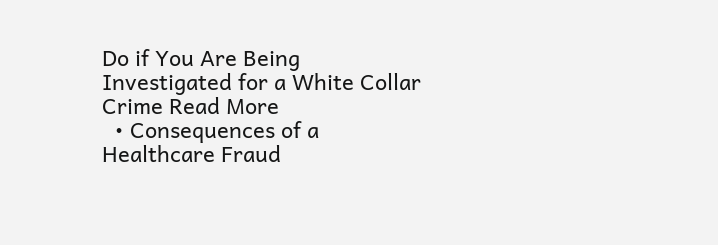Do if You Are Being Investigated for a White Collar Crime Read More
  • Consequences of a Healthcare Fraud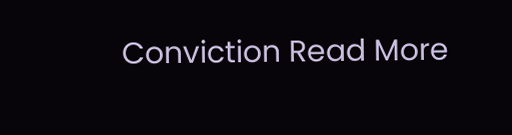Conviction Read More